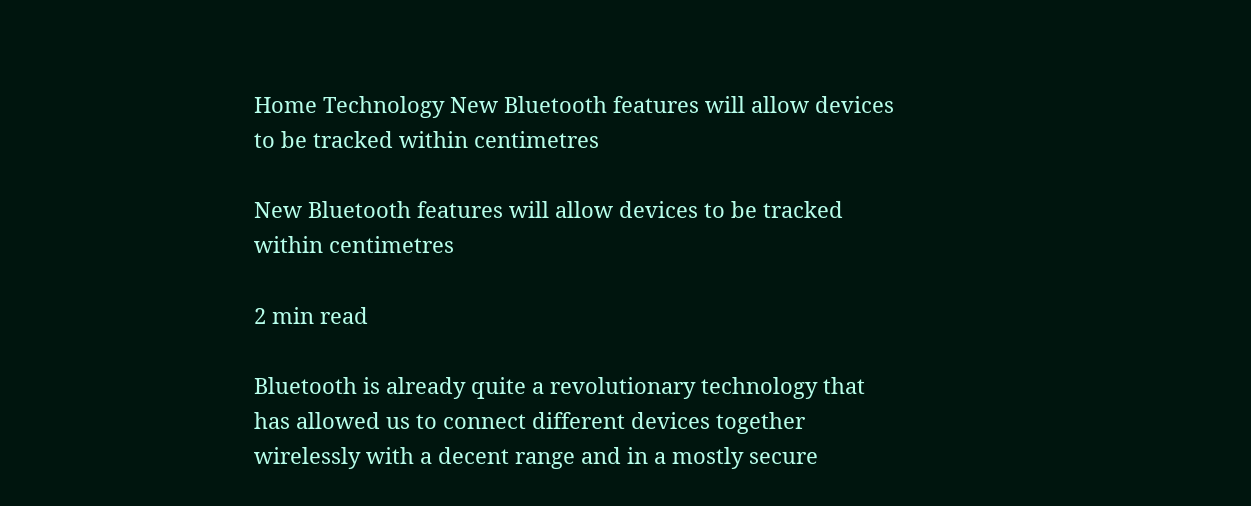Home Technology New Bluetooth features will allow devices to be tracked within centimetres

New Bluetooth features will allow devices to be tracked within centimetres

2 min read

Bluetooth is already quite a revolutionary technology that has allowed us to connect different devices together wirelessly with a decent range and in a mostly secure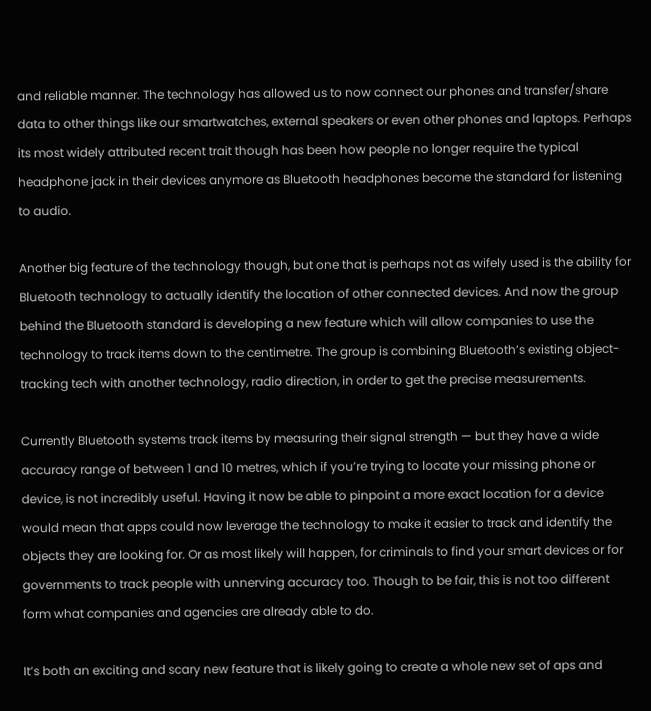and reliable manner. The technology has allowed us to now connect our phones and transfer/share data to other things like our smartwatches, external speakers or even other phones and laptops. Perhaps its most widely attributed recent trait though has been how people no longer require the typical headphone jack in their devices anymore as Bluetooth headphones become the standard for listening to audio.

Another big feature of the technology though, but one that is perhaps not as wifely used is the ability for Bluetooth technology to actually identify the location of other connected devices. And now the group behind the Bluetooth standard is developing a new feature which will allow companies to use the technology to track items down to the centimetre. The group is combining Bluetooth’s existing object-tracking tech with another technology, radio direction, in order to get the precise measurements.

Currently Bluetooth systems track items by measuring their signal strength — but they have a wide accuracy range of between 1 and 10 metres, which if you’re trying to locate your missing phone or device, is not incredibly useful. Having it now be able to pinpoint a more exact location for a device would mean that apps could now leverage the technology to make it easier to track and identify the objects they are looking for. Or as most likely will happen, for criminals to find your smart devices or for governments to track people with unnerving accuracy too. Though to be fair, this is not too different form what companies and agencies are already able to do.

It’s both an exciting and scary new feature that is likely going to create a whole new set of aps and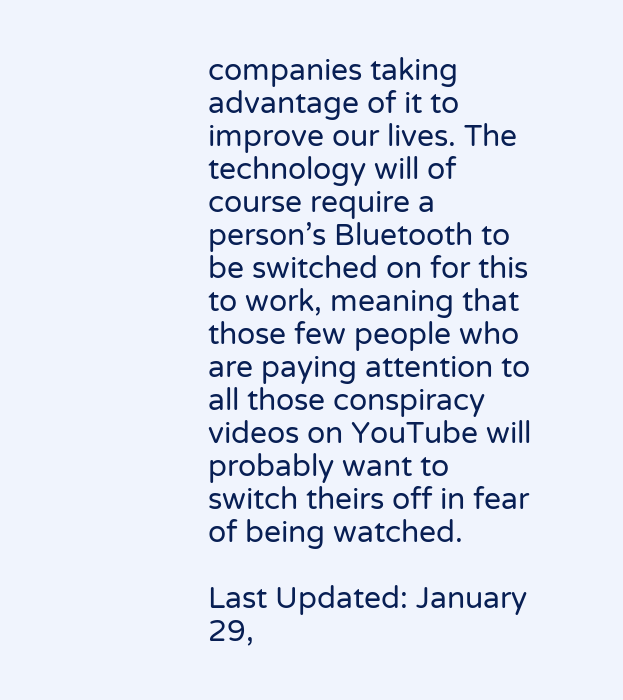companies taking advantage of it to improve our lives. The technology will of course require a person’s Bluetooth to be switched on for this to work, meaning that those few people who are paying attention to all those conspiracy videos on YouTube will probably want to switch theirs off in fear of being watched.

Last Updated: January 29,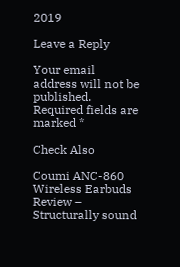2019

Leave a Reply

Your email address will not be published. Required fields are marked *

Check Also

Coumi ANC-860 Wireless Earbuds Review – Structurally sound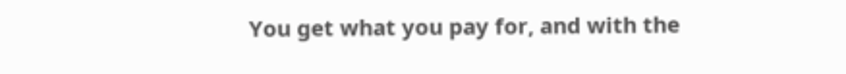You get what you pay for, and with the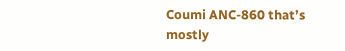Coumi ANC-860 that’s mostly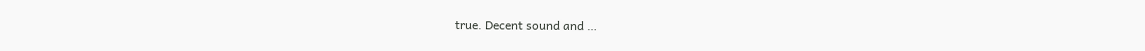true. Decent sound and …